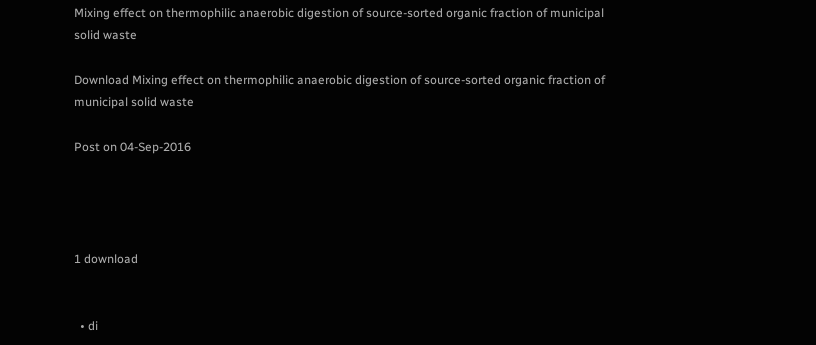Mixing effect on thermophilic anaerobic digestion of source-sorted organic fraction of municipal solid waste

Download Mixing effect on thermophilic anaerobic digestion of source-sorted organic fraction of municipal solid waste

Post on 04-Sep-2016




1 download


  • di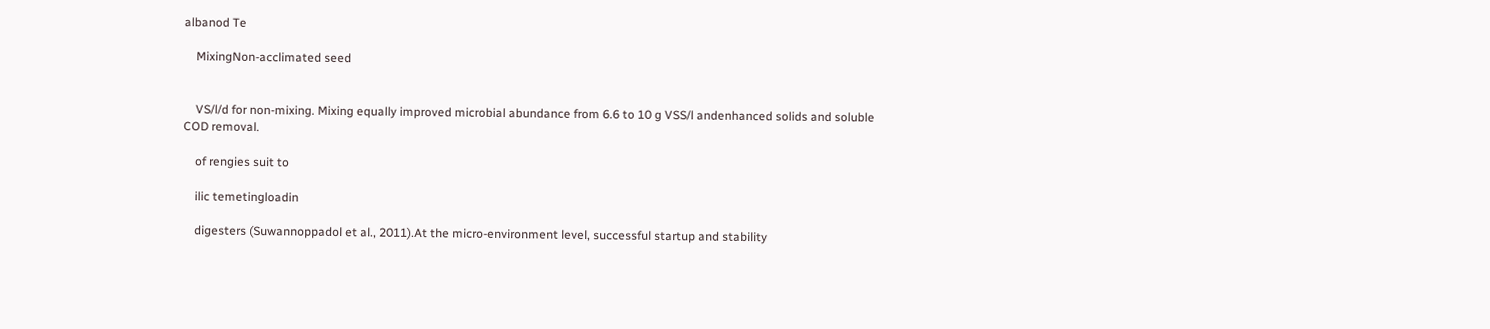albanod Te

    MixingNon-acclimated seed


    VS/l/d for non-mixing. Mixing equally improved microbial abundance from 6.6 to 10 g VSS/l andenhanced solids and soluble COD removal.

    of rengies suit to

    ilic temetingloadin

    digesters (Suwannoppadol et al., 2011).At the micro-environment level, successful startup and stability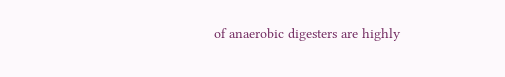of anaerobic digesters are highly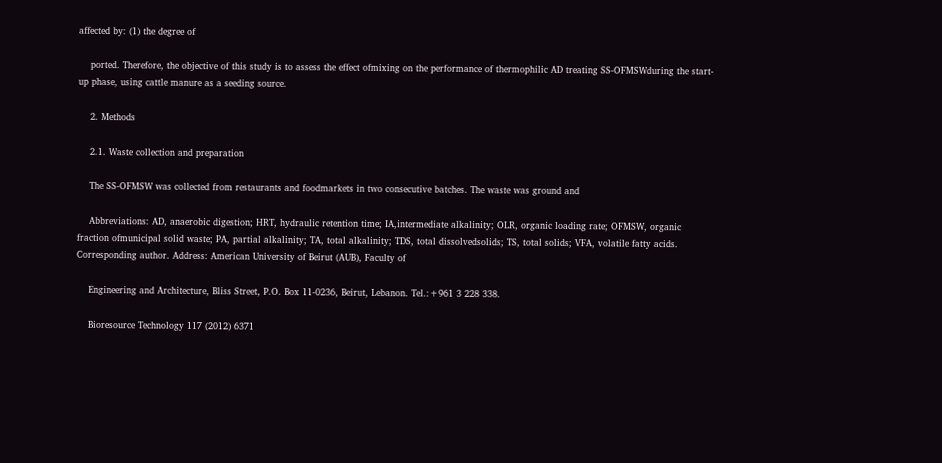affected by: (1) the degree of

    ported. Therefore, the objective of this study is to assess the effect ofmixing on the performance of thermophilic AD treating SS-OFMSWduring the start-up phase, using cattle manure as a seeding source.

    2. Methods

    2.1. Waste collection and preparation

    The SS-OFMSW was collected from restaurants and foodmarkets in two consecutive batches. The waste was ground and

    Abbreviations: AD, anaerobic digestion; HRT, hydraulic retention time; IA,intermediate alkalinity; OLR, organic loading rate; OFMSW, organic fraction ofmunicipal solid waste; PA, partial alkalinity; TA, total alkalinity; TDS, total dissolvedsolids; TS, total solids; VFA, volatile fatty acids. Corresponding author. Address: American University of Beirut (AUB), Faculty of

    Engineering and Architecture, Bliss Street, P.O. Box 11-0236, Beirut, Lebanon. Tel.:+961 3 228 338.

    Bioresource Technology 117 (2012) 6371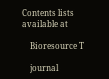Contents lists available at

    Bioresource T

    journal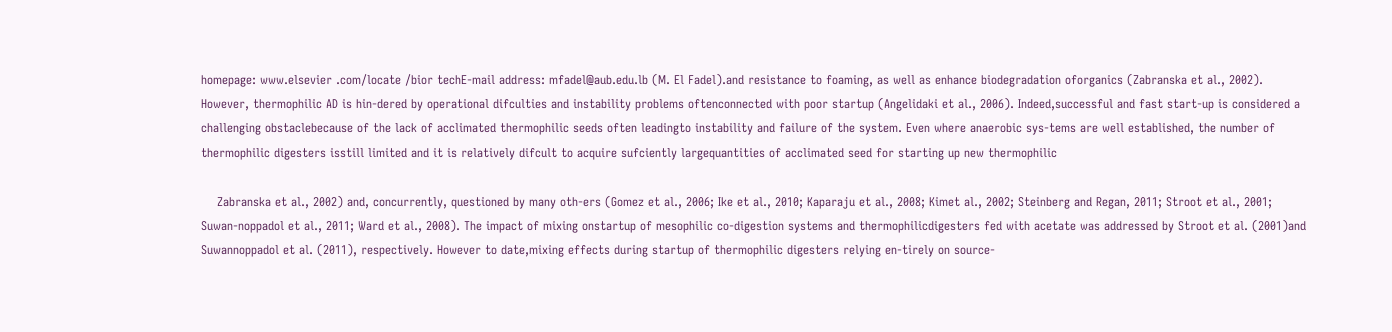homepage: www.elsevier .com/locate /bior techE-mail address: mfadel@aub.edu.lb (M. El Fadel).and resistance to foaming, as well as enhance biodegradation oforganics (Zabranska et al., 2002). However, thermophilic AD is hin-dered by operational difculties and instability problems oftenconnected with poor startup (Angelidaki et al., 2006). Indeed,successful and fast start-up is considered a challenging obstaclebecause of the lack of acclimated thermophilic seeds often leadingto instability and failure of the system. Even where anaerobic sys-tems are well established, the number of thermophilic digesters isstill limited and it is relatively difcult to acquire sufciently largequantities of acclimated seed for starting up new thermophilic

    Zabranska et al., 2002) and, concurrently, questioned by many oth-ers (Gomez et al., 2006; Ike et al., 2010; Kaparaju et al., 2008; Kimet al., 2002; Steinberg and Regan, 2011; Stroot et al., 2001; Suwan-noppadol et al., 2011; Ward et al., 2008). The impact of mixing onstartup of mesophilic co-digestion systems and thermophilicdigesters fed with acetate was addressed by Stroot et al. (2001)and Suwannoppadol et al. (2011), respectively. However to date,mixing effects during startup of thermophilic digesters relying en-tirely on source-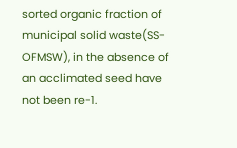sorted organic fraction of municipal solid waste(SS-OFMSW), in the absence of an acclimated seed have not been re-1.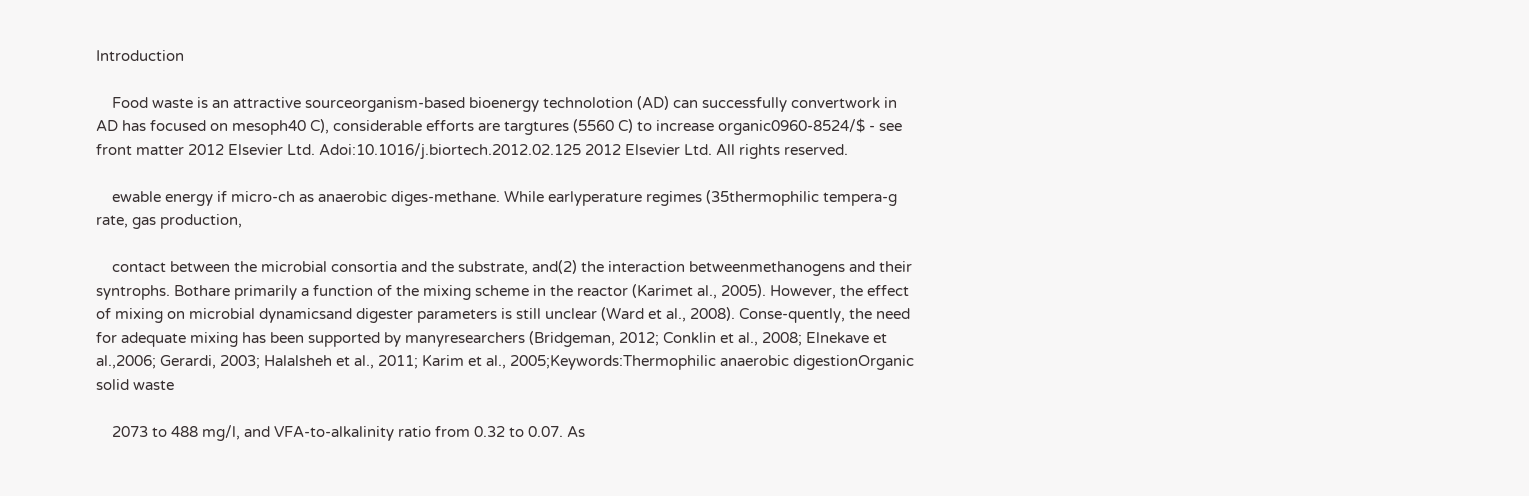Introduction

    Food waste is an attractive sourceorganism-based bioenergy technolotion (AD) can successfully convertwork in AD has focused on mesoph40 C), considerable efforts are targtures (5560 C) to increase organic0960-8524/$ - see front matter 2012 Elsevier Ltd. Adoi:10.1016/j.biortech.2012.02.125 2012 Elsevier Ltd. All rights reserved.

    ewable energy if micro-ch as anaerobic diges-methane. While earlyperature regimes (35thermophilic tempera-g rate, gas production,

    contact between the microbial consortia and the substrate, and(2) the interaction betweenmethanogens and their syntrophs. Bothare primarily a function of the mixing scheme in the reactor (Karimet al., 2005). However, the effect of mixing on microbial dynamicsand digester parameters is still unclear (Ward et al., 2008). Conse-quently, the need for adequate mixing has been supported by manyresearchers (Bridgeman, 2012; Conklin et al., 2008; Elnekave et al.,2006; Gerardi, 2003; Halalsheh et al., 2011; Karim et al., 2005;Keywords:Thermophilic anaerobic digestionOrganic solid waste

    2073 to 488 mg/l, and VFA-to-alkalinity ratio from 0.32 to 0.07. As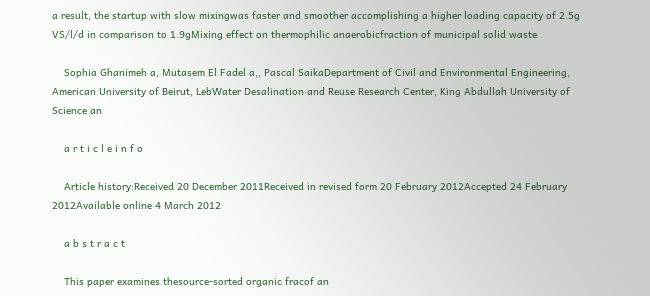a result, the startup with slow mixingwas faster and smoother accomplishing a higher loading capacity of 2.5g VS/l/d in comparison to 1.9gMixing effect on thermophilic anaerobicfraction of municipal solid waste

    Sophia Ghanimeh a, Mutasem El Fadel a,, Pascal SaikaDepartment of Civil and Environmental Engineering, American University of Beirut, LebWater Desalination and Reuse Research Center, King Abdullah University of Science an

    a r t i c l e i n f o

    Article history:Received 20 December 2011Received in revised form 20 February 2012Accepted 24 February 2012Available online 4 March 2012

    a b s t r a c t

    This paper examines thesource-sorted organic fracof an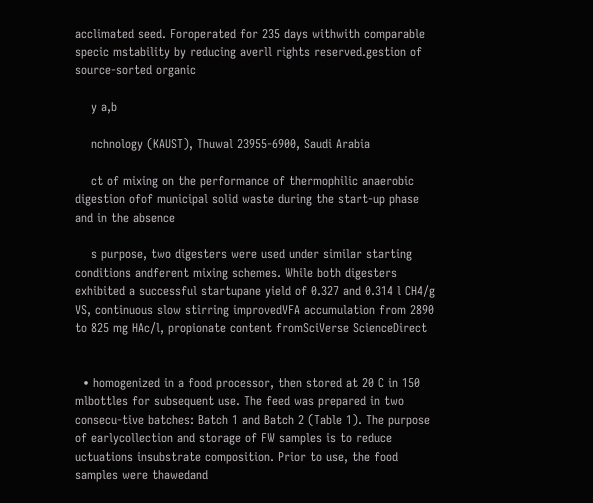acclimated seed. Foroperated for 235 days withwith comparable specic mstability by reducing averll rights reserved.gestion of source-sorted organic

    y a,b

    nchnology (KAUST), Thuwal 23955-6900, Saudi Arabia

    ct of mixing on the performance of thermophilic anaerobic digestion ofof municipal solid waste during the start-up phase and in the absence

    s purpose, two digesters were used under similar starting conditions andferent mixing schemes. While both digesters exhibited a successful startupane yield of 0.327 and 0.314 l CH4/g VS, continuous slow stirring improvedVFA accumulation from 2890 to 825 mg HAc/l, propionate content fromSciVerse ScienceDirect


  • homogenized in a food processor, then stored at 20 C in 150 mlbottles for subsequent use. The feed was prepared in two consecu-tive batches: Batch 1 and Batch 2 (Table 1). The purpose of earlycollection and storage of FW samples is to reduce uctuations insubstrate composition. Prior to use, the food samples were thawedand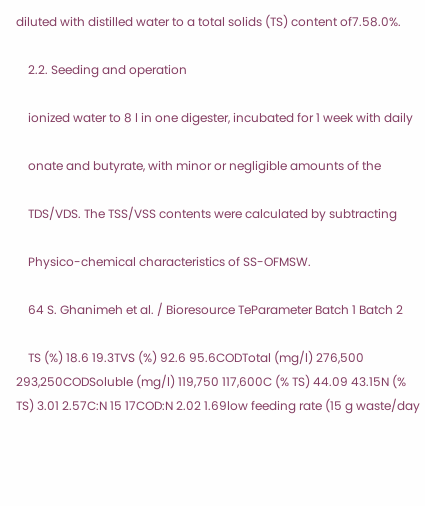diluted with distilled water to a total solids (TS) content of7.58.0%.

    2.2. Seeding and operation

    ionized water to 8 l in one digester, incubated for 1 week with daily

    onate and butyrate, with minor or negligible amounts of the

    TDS/VDS. The TSS/VSS contents were calculated by subtracting

    Physico-chemical characteristics of SS-OFMSW.

    64 S. Ghanimeh et al. / Bioresource TeParameter Batch 1 Batch 2

    TS (%) 18.6 19.3TVS (%) 92.6 95.6CODTotal (mg/l) 276,500 293,250CODSoluble (mg/l) 119,750 117,600C (% TS) 44.09 43.15N (% TS) 3.01 2.57C:N 15 17COD:N 2.02 1.69low feeding rate (15 g waste/day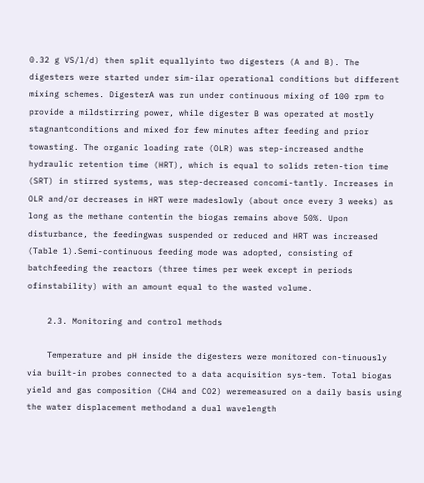0.32 g VS/l/d) then split equallyinto two digesters (A and B). The digesters were started under sim-ilar operational conditions but different mixing schemes. DigesterA was run under continuous mixing of 100 rpm to provide a mildstirring power, while digester B was operated at mostly stagnantconditions and mixed for few minutes after feeding and prior towasting. The organic loading rate (OLR) was step-increased andthe hydraulic retention time (HRT), which is equal to solids reten-tion time (SRT) in stirred systems, was step-decreased concomi-tantly. Increases in OLR and/or decreases in HRT were madeslowly (about once every 3 weeks) as long as the methane contentin the biogas remains above 50%. Upon disturbance, the feedingwas suspended or reduced and HRT was increased (Table 1).Semi-continuous feeding mode was adopted, consisting of batchfeeding the reactors (three times per week except in periods ofinstability) with an amount equal to the wasted volume.

    2.3. Monitoring and control methods

    Temperature and pH inside the digesters were monitored con-tinuously via built-in probes connected to a data acquisition sys-tem. Total biogas yield and gas composition (CH4 and CO2) weremeasured on a daily basis using the water displacement methodand a dual wavelength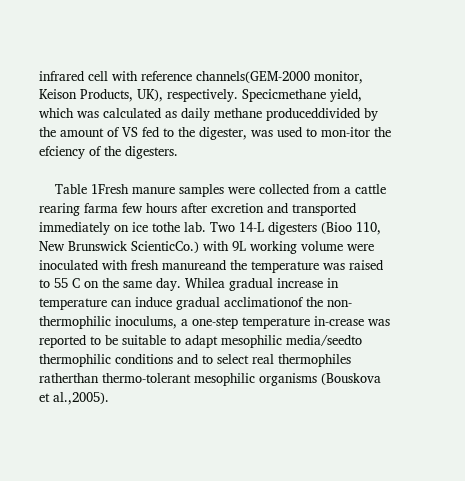infrared cell with reference channels(GEM-2000 monitor, Keison Products, UK), respectively. Specicmethane yield, which was calculated as daily methane produceddivided by the amount of VS fed to the digester, was used to mon-itor the efciency of the digesters.

    Table 1Fresh manure samples were collected from a cattle rearing farma few hours after excretion and transported immediately on ice tothe lab. Two 14-L digesters (Bioo 110, New Brunswick ScienticCo.) with 9L working volume were inoculated with fresh manureand the temperature was raised to 55 C on the same day. Whilea gradual increase in temperature can induce gradual acclimationof the non-thermophilic inoculums, a one-step temperature in-crease was reported to be suitable to adapt mesophilic media/seedto thermophilic conditions and to select real thermophiles ratherthan thermo-tolerant mesophilic organisms (Bouskova et al.,2005).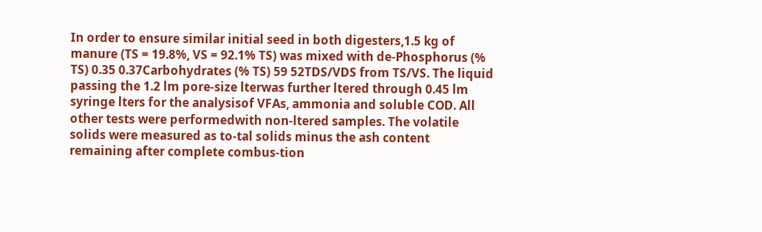In order to ensure similar initial seed in both digesters,1.5 kg of manure (TS = 19.8%, VS = 92.1% TS) was mixed with de-Phosphorus (% TS) 0.35 0.37Carbohydrates (% TS) 59 52TDS/VDS from TS/VS. The liquid passing the 1.2 lm pore-size lterwas further ltered through 0.45 lm syringe lters for the analysisof VFAs, ammonia and soluble COD. All other tests were performedwith non-ltered samples. The volatile solids were measured as to-tal solids minus the ash content remaining after complete combus-tion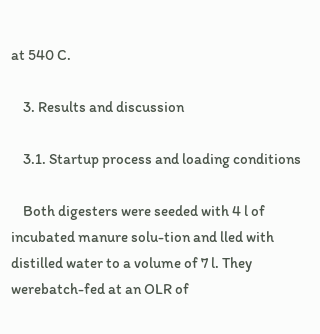at 540 C.

    3. Results and discussion

    3.1. Startup process and loading conditions

    Both digesters were seeded with 4 l of incubated manure solu-tion and lled with distilled water to a volume of 7 l. They werebatch-fed at an OLR of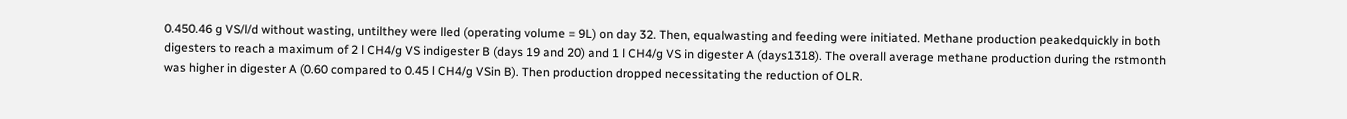0.450.46 g VS/l/d without wasting, untilthey were lled (operating volume = 9L) on day 32. Then, equalwasting and feeding were initiated. Methane production peakedquickly in both digesters to reach a maximum of 2 l CH4/g VS indigester B (days 19 and 20) and 1 l CH4/g VS in digester A (days1318). The overall average methane production during the rstmonth was higher in digester A (0.60 compared to 0.45 l CH4/g VSin B). Then production dropped necessitating the reduction of OLR.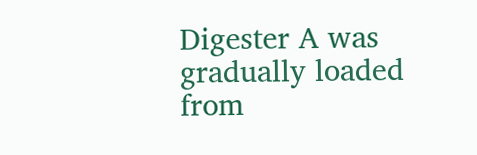Digester A was gradually loaded from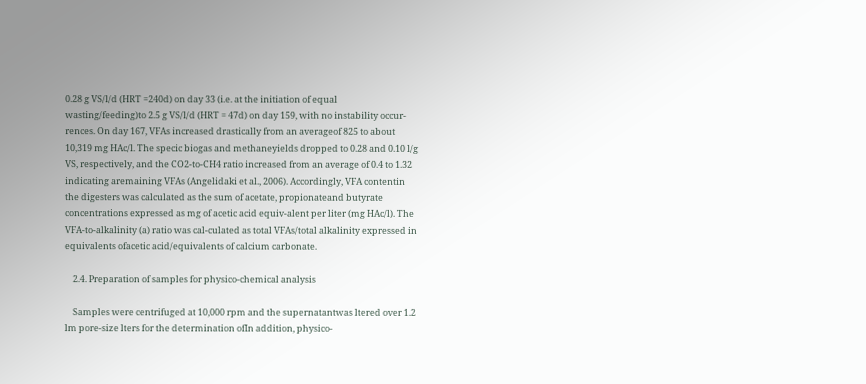0.28 g VS/l/d (HRT =240d) on day 33 (i.e. at the initiation of equal wasting/feeding)to 2.5 g VS/l/d (HRT = 47d) on day 159, with no instability occur-rences. On day 167, VFAs increased drastically from an averageof 825 to about 10,319 mg HAc/l. The specic biogas and methaneyields dropped to 0.28 and 0.10 l/g VS, respectively, and the CO2-to-CH4 ratio increased from an average of 0.4 to 1.32 indicating aremaining VFAs (Angelidaki et al., 2006). Accordingly, VFA contentin the digesters was calculated as the sum of acetate, propionateand butyrate concentrations expressed as mg of acetic acid equiv-alent per liter (mg HAc/l). The VFA-to-alkalinity (a) ratio was cal-culated as total VFAs/total alkalinity expressed in equivalents ofacetic acid/equivalents of calcium carbonate.

    2.4. Preparation of samples for physico-chemical analysis

    Samples were centrifuged at 10,000 rpm and the supernatantwas ltered over 1.2 lm pore-size lters for the determination ofIn addition, physico-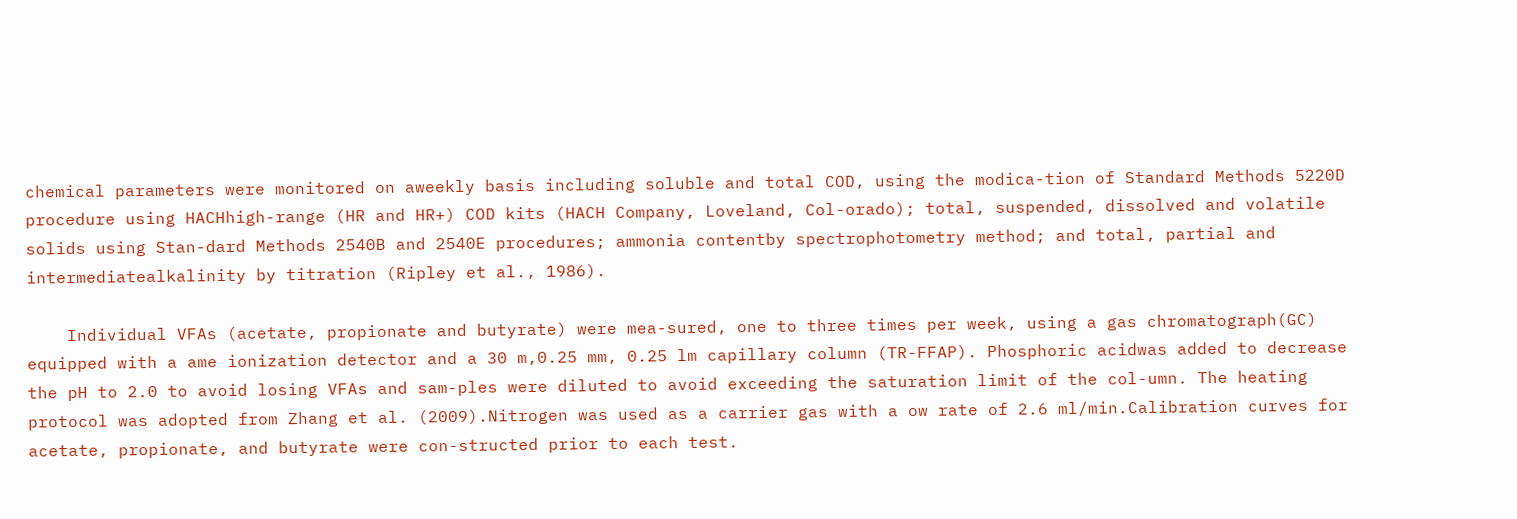chemical parameters were monitored on aweekly basis including soluble and total COD, using the modica-tion of Standard Methods 5220D procedure using HACHhigh-range (HR and HR+) COD kits (HACH Company, Loveland, Col-orado); total, suspended, dissolved and volatile solids using Stan-dard Methods 2540B and 2540E procedures; ammonia contentby spectrophotometry method; and total, partial and intermediatealkalinity by titration (Ripley et al., 1986).

    Individual VFAs (acetate, propionate and butyrate) were mea-sured, one to three times per week, using a gas chromatograph(GC) equipped with a ame ionization detector and a 30 m,0.25 mm, 0.25 lm capillary column (TR-FFAP). Phosphoric acidwas added to decrease the pH to 2.0 to avoid losing VFAs and sam-ples were diluted to avoid exceeding the saturation limit of the col-umn. The heating protocol was adopted from Zhang et al. (2009).Nitrogen was used as a carrier gas with a ow rate of 2.6 ml/min.Calibration curves for acetate, propionate, and butyrate were con-structed prior to each test.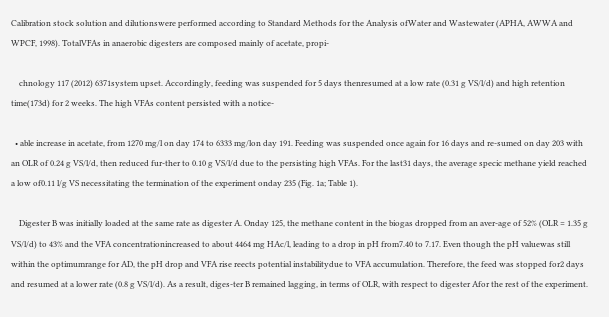Calibration stock solution and dilutionswere performed according to Standard Methods for the Analysis ofWater and Wastewater (APHA, AWWA and WPCF, 1998). TotalVFAs in anaerobic digesters are composed mainly of acetate, propi-

    chnology 117 (2012) 6371system upset. Accordingly, feeding was suspended for 5 days thenresumed at a low rate (0.31 g VS/l/d) and high retention time(173d) for 2 weeks. The high VFAs content persisted with a notice-

  • able increase in acetate, from 1270 mg/l on day 174 to 6333 mg/lon day 191. Feeding was suspended once again for 16 days and re-sumed on day 203 with an OLR of 0.24 g VS/l/d, then reduced fur-ther to 0.10 g VS/l/d due to the persisting high VFAs. For the last31 days, the average specic methane yield reached a low of0.11 l/g VS necessitating the termination of the experiment onday 235 (Fig. 1a; Table 1).

    Digester B was initially loaded at the same rate as digester A. Onday 125, the methane content in the biogas dropped from an aver-age of 52% (OLR = 1.35 g VS/l/d) to 43% and the VFA concentrationincreased to about 4464 mg HAc/l, leading to a drop in pH from7.40 to 7.17. Even though the pH valuewas still within the optimumrange for AD, the pH drop and VFA rise reects potential instabilitydue to VFA accumulation. Therefore, the feed was stopped for2 days and resumed at a lower rate (0.8 g VS/l/d). As a result, diges-ter B remained lagging, in terms of OLR, with respect to digester Afor the rest of the experiment.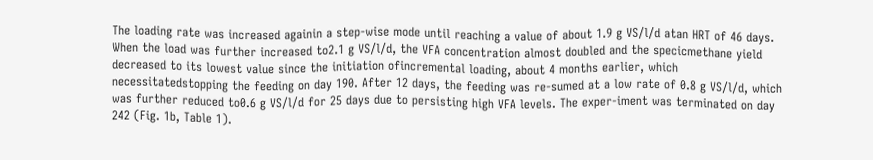The loading rate was increased againin a step-wise mode until reaching a value of about 1.9 g VS/l/d atan HRT of 46 days. When the load was further increased to2.1 g VS/l/d, the VFA concentration almost doubled and the specicmethane yield decreased to its lowest value since the initiation ofincremental loading, about 4 months earlier, which necessitatedstopping the feeding on day 190. After 12 days, the feeding was re-sumed at a low rate of 0.8 g VS/l/d, which was further reduced to0.6 g VS/l/d for 25 days due to persisting high VFA levels. The exper-iment was terminated on day 242 (Fig. 1b, Table 1).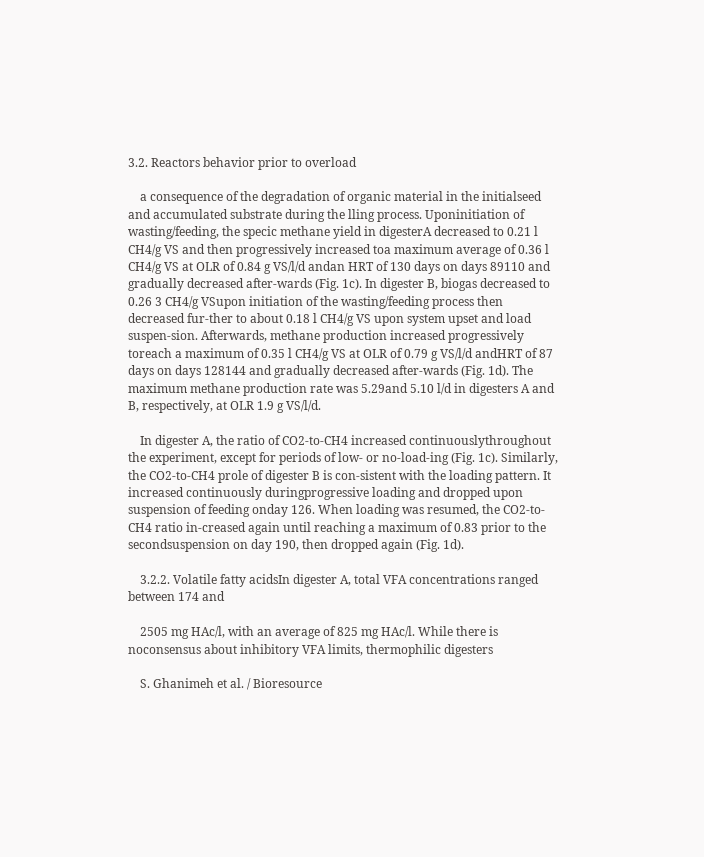3.2. Reactors behavior prior to overload

    a consequence of the degradation of organic material in the initialseed and accumulated substrate during the lling process. Uponinitiation of wasting/feeding, the specic methane yield in digesterA decreased to 0.21 l CH4/g VS and then progressively increased toa maximum average of 0.36 l CH4/g VS at OLR of 0.84 g VS/l/d andan HRT of 130 days on days 89110 and gradually decreased after-wards (Fig. 1c). In digester B, biogas decreased to 0.26 3 CH4/g VSupon initiation of the wasting/feeding process then decreased fur-ther to about 0.18 l CH4/g VS upon system upset and load suspen-sion. Afterwards, methane production increased progressively toreach a maximum of 0.35 l CH4/g VS at OLR of 0.79 g VS/l/d andHRT of 87 days on days 128144 and gradually decreased after-wards (Fig. 1d). The maximum methane production rate was 5.29and 5.10 l/d in digesters A and B, respectively, at OLR 1.9 g VS/l/d.

    In digester A, the ratio of CO2-to-CH4 increased continuouslythroughout the experiment, except for periods of low- or no-load-ing (Fig. 1c). Similarly, the CO2-to-CH4 prole of digester B is con-sistent with the loading pattern. It increased continuously duringprogressive loading and dropped upon suspension of feeding onday 126. When loading was resumed, the CO2-to-CH4 ratio in-creased again until reaching a maximum of 0.83 prior to the secondsuspension on day 190, then dropped again (Fig. 1d).

    3.2.2. Volatile fatty acidsIn digester A, total VFA concentrations ranged between 174 and

    2505 mg HAc/l, with an average of 825 mg HAc/l. While there is noconsensus about inhibitory VFA limits, thermophilic digesters

    S. Ghanimeh et al. / Bioresource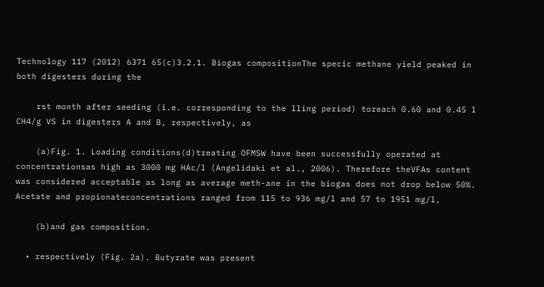Technology 117 (2012) 6371 65(c)3.2.1. Biogas compositionThe specic methane yield peaked in both digesters during the

    rst month after seeding (i.e. corresponding to the lling period) toreach 0.60 and 0.45 l CH4/g VS in digesters A and B, respectively, as

    (a)Fig. 1. Loading conditions(d)treating OFMSW have been successfully operated at concentrationsas high as 3000 mg HAc/l (Angelidaki et al., 2006). Therefore theVFAs content was considered acceptable as long as average meth-ane in the biogas does not drop below 50%. Acetate and propionateconcentrations ranged from 115 to 936 mg/l and 57 to 1951 mg/l,

    (b)and gas composition.

  • respectively (Fig. 2a). Butyrate was present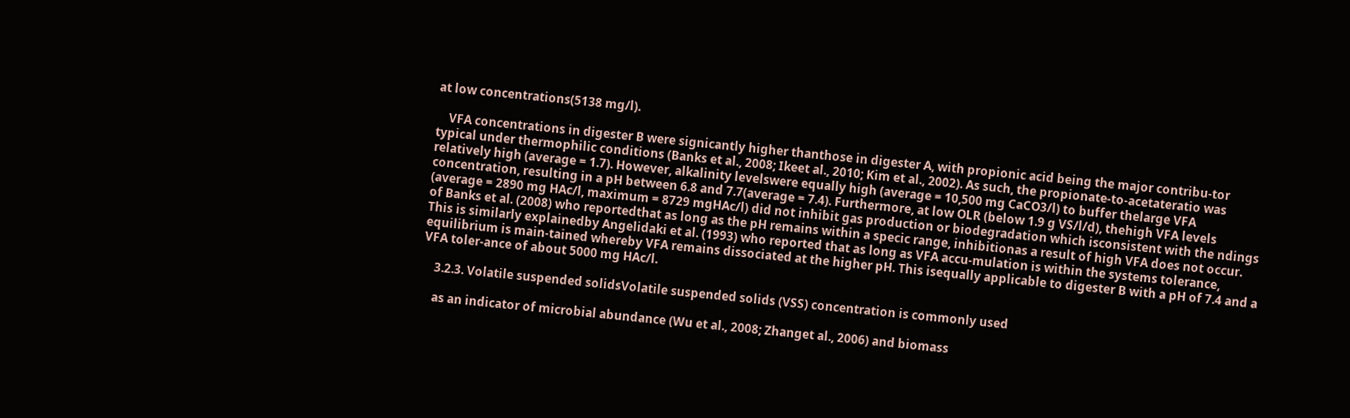at low concentrations(5138 mg/l).

    VFA concentrations in digester B were signicantly higher thanthose in digester A, with propionic acid being the major contribu-tor typical under thermophilic conditions (Banks et al., 2008; Ikeet al., 2010; Kim et al., 2002). As such, the propionate-to-acetateratio was relatively high (average = 1.7). However, alkalinity levelswere equally high (average = 10,500 mg CaCO3/l) to buffer thelarge VFA concentration, resulting in a pH between 6.8 and 7.7(average = 7.4). Furthermore, at low OLR (below 1.9 g VS/l/d), thehigh VFA levels (average = 2890 mg HAc/l, maximum = 8729 mgHAc/l) did not inhibit gas production or biodegradation which isconsistent with the ndings of Banks et al. (2008) who reportedthat as long as the pH remains within a specic range, inhibitionas a result of high VFA does not occur. This is similarly explainedby Angelidaki et al. (1993) who reported that as long as VFA accu-mulation is within the systems tolerance, equilibrium is main-tained whereby VFA remains dissociated at the higher pH. This isequally applicable to digester B with a pH of 7.4 and a VFA toler-ance of about 5000 mg HAc/l.

    3.2.3. Volatile suspended solidsVolatile suspended solids (VSS) concentration is commonly used

    as an indicator of microbial abundance (Wu et al., 2008; Zhanget al., 2006) and biomass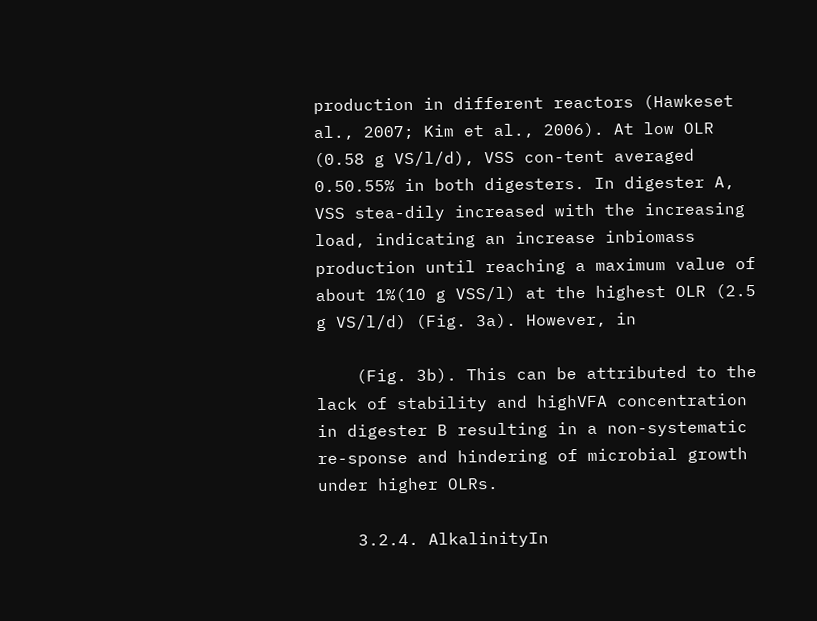production in different reactors (Hawkeset al., 2007; Kim et al., 2006). At low OLR (0.58 g VS/l/d), VSS con-tent averaged 0.50.55% in both digesters. In digester A, VSS stea-dily increased with the increasing load, indicating an increase inbiomass production until reaching a maximum value of about 1%(10 g VSS/l) at the highest OLR (2.5 g VS/l/d) (Fig. 3a). However, in

    (Fig. 3b). This can be attributed to the lack of stability and highVFA concentration in digester B resulting in a non-systematic re-sponse and hindering of microbial growth under higher OLRs.

    3.2.4. AlkalinityIn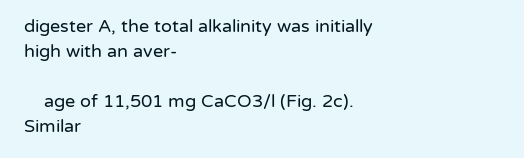digester A, the total alkalinity was initially high with an aver-

    age of 11,501 mg CaCO3/l (Fig. 2c). Similar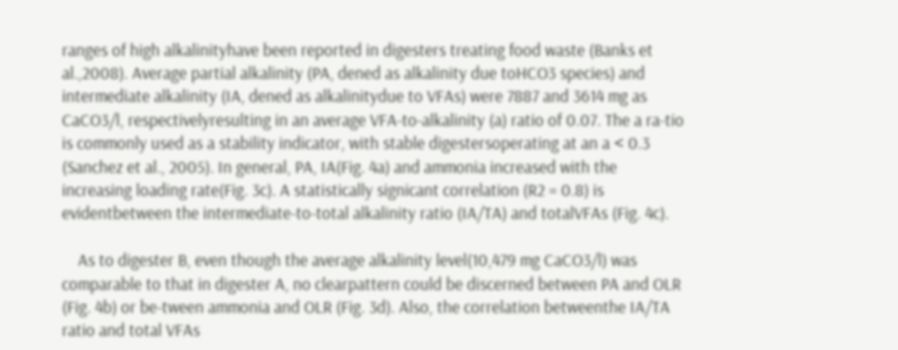ranges of high alkalinityhave been reported in digesters treating food waste (Banks et al.,2008). Average partial alkalinity (PA, dened as alkalinity due toHCO3 species) and intermediate alkalinity (IA, dened as alkalinitydue to VFAs) were 7887 and 3614 mg as CaCO3/l, respectivelyresulting in an average VFA-to-alkalinity (a) ratio of 0.07. The a ra-tio is commonly used as a stability indicator, with stable digestersoperating at an a < 0.3 (Sanchez et al., 2005). In general, PA, IA(Fig. 4a) and ammonia increased with the increasing loading rate(Fig. 3c). A statistically signicant correlation (R2 = 0.8) is evidentbetween the intermediate-to-total alkalinity ratio (IA/TA) and totalVFAs (Fig. 4c).

    As to digester B, even though the average alkalinity level(10,479 mg CaCO3/l) was comparable to that in digester A, no clearpattern could be discerned between PA and OLR (Fig. 4b) or be-tween ammonia and OLR (Fig. 3d). Also, the correlation betweenthe IA/TA ratio and total VFAs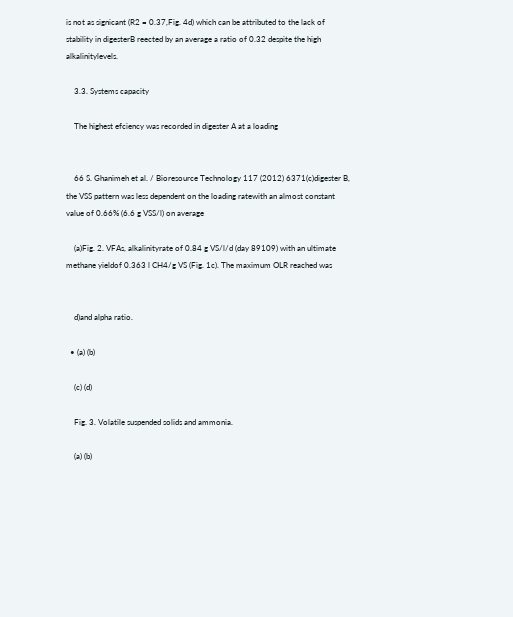is not as signicant (R2 = 0.37,Fig. 4d) which can be attributed to the lack of stability in digesterB reected by an average a ratio of 0.32 despite the high alkalinitylevels.

    3.3. Systems capacity

    The highest efciency was recorded in digester A at a loading


    66 S. Ghanimeh et al. / Bioresource Technology 117 (2012) 6371(c)digester B, the VSS pattern was less dependent on the loading ratewith an almost constant value of 0.66% (6.6 g VSS/l) on average

    (a)Fig. 2. VFAs, alkalinityrate of 0.84 g VS/l/d (day 89109) with an ultimate methane yieldof 0.363 l CH4/g VS (Fig. 1c). The maximum OLR reached was


    d)and alpha ratio.

  • (a) (b)

    (c) (d)

    Fig. 3. Volatile suspended solids and ammonia.

    (a) (b)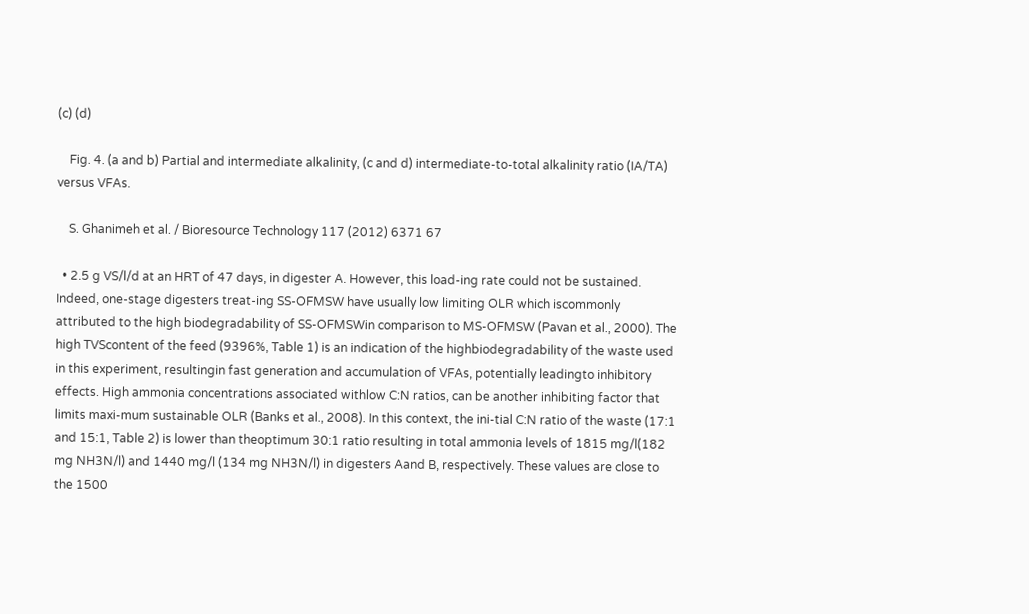(c) (d)

    Fig. 4. (a and b) Partial and intermediate alkalinity, (c and d) intermediate-to-total alkalinity ratio (IA/TA) versus VFAs.

    S. Ghanimeh et al. / Bioresource Technology 117 (2012) 6371 67

  • 2.5 g VS/l/d at an HRT of 47 days, in digester A. However, this load-ing rate could not be sustained. Indeed, one-stage digesters treat-ing SS-OFMSW have usually low limiting OLR which iscommonly attributed to the high biodegradability of SS-OFMSWin comparison to MS-OFMSW (Pavan et al., 2000). The high TVScontent of the feed (9396%, Table 1) is an indication of the highbiodegradability of the waste used in this experiment, resultingin fast generation and accumulation of VFAs, potentially leadingto inhibitory effects. High ammonia concentrations associated withlow C:N ratios, can be another inhibiting factor that limits maxi-mum sustainable OLR (Banks et al., 2008). In this context, the ini-tial C:N ratio of the waste (17:1 and 15:1, Table 2) is lower than theoptimum 30:1 ratio resulting in total ammonia levels of 1815 mg/l(182 mg NH3N/l) and 1440 mg/l (134 mg NH3N/l) in digesters Aand B, respectively. These values are close to the 1500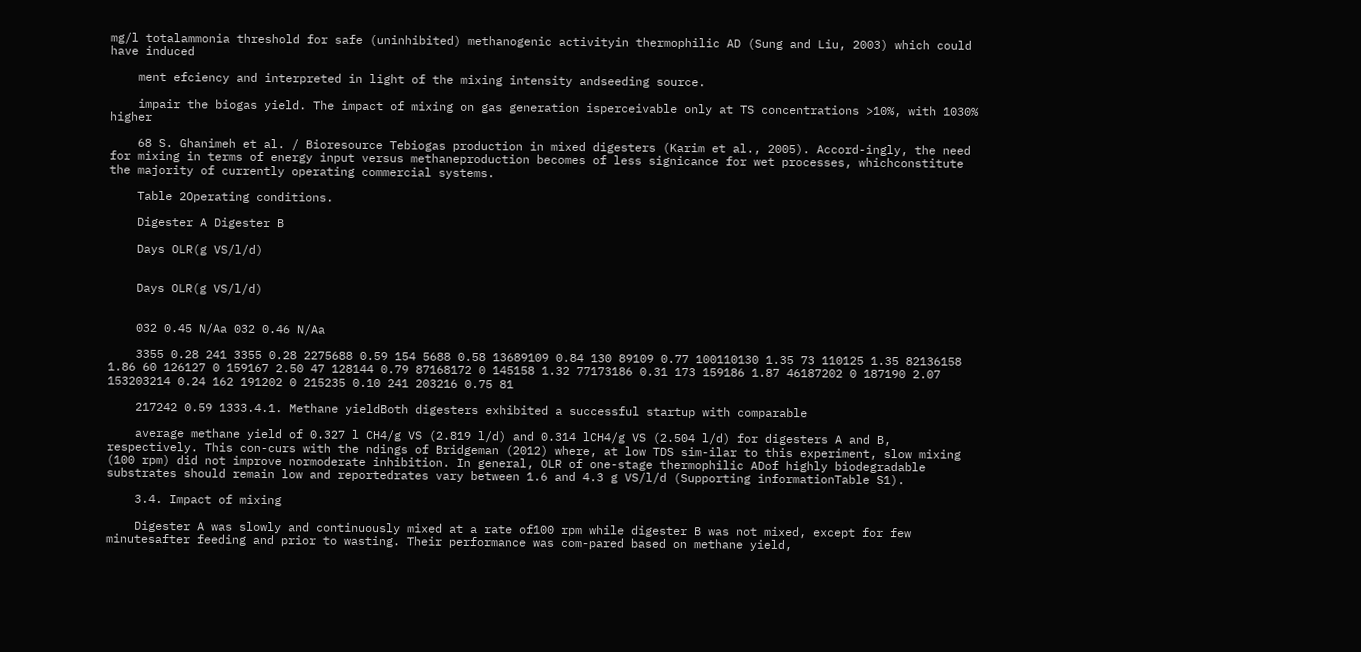mg/l totalammonia threshold for safe (uninhibited) methanogenic activityin thermophilic AD (Sung and Liu, 2003) which could have induced

    ment efciency and interpreted in light of the mixing intensity andseeding source.

    impair the biogas yield. The impact of mixing on gas generation isperceivable only at TS concentrations >10%, with 1030% higher

    68 S. Ghanimeh et al. / Bioresource Tebiogas production in mixed digesters (Karim et al., 2005). Accord-ingly, the need for mixing in terms of energy input versus methaneproduction becomes of less signicance for wet processes, whichconstitute the majority of currently operating commercial systems.

    Table 2Operating conditions.

    Digester A Digester B

    Days OLR(g VS/l/d)


    Days OLR(g VS/l/d)


    032 0.45 N/Aa 032 0.46 N/Aa

    3355 0.28 241 3355 0.28 2275688 0.59 154 5688 0.58 13689109 0.84 130 89109 0.77 100110130 1.35 73 110125 1.35 82136158 1.86 60 126127 0 159167 2.50 47 128144 0.79 87168172 0 145158 1.32 77173186 0.31 173 159186 1.87 46187202 0 187190 2.07 153203214 0.24 162 191202 0 215235 0.10 241 203216 0.75 81

    217242 0.59 1333.4.1. Methane yieldBoth digesters exhibited a successful startup with comparable

    average methane yield of 0.327 l CH4/g VS (2.819 l/d) and 0.314 lCH4/g VS (2.504 l/d) for digesters A and B, respectively. This con-curs with the ndings of Bridgeman (2012) where, at low TDS sim-ilar to this experiment, slow mixing (100 rpm) did not improve normoderate inhibition. In general, OLR of one-stage thermophilic ADof highly biodegradable substrates should remain low and reportedrates vary between 1.6 and 4.3 g VS/l/d (Supporting informationTable S1).

    3.4. Impact of mixing

    Digester A was slowly and continuously mixed at a rate of100 rpm while digester B was not mixed, except for few minutesafter feeding and prior to wasting. Their performance was com-pared based on methane yield,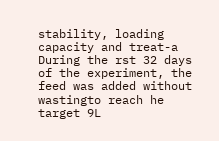stability, loading capacity and treat-a During the rst 32 days of the experiment, the feed was added without wastingto reach he target 9L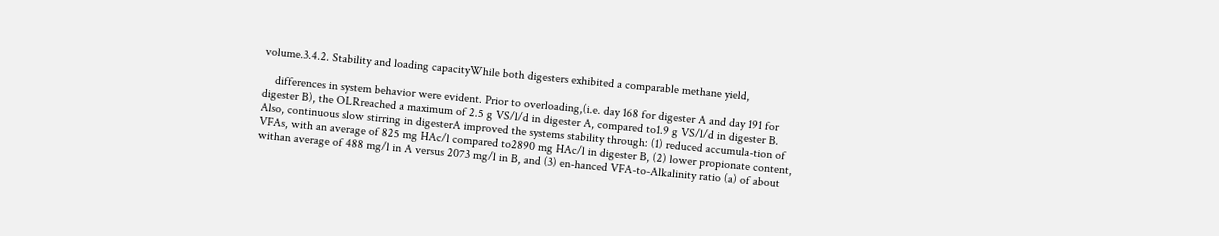volume.3.4.2. Stability and loading capacityWhile both digesters exhibited a comparable methane yield,

    differences in system behavior were evident. Prior to overloading,(i.e. day 168 for digester A and day 191 for digester B), the OLRreached a maximum of 2.5 g VS/l/d in digester A, compared to1.9 g VS/l/d in digester B. Also, continuous slow stirring in digesterA improved the systems stability through: (1) reduced accumula-tion of VFAs, with an average of 825 mg HAc/l compared to2890 mg HAc/l in digester B, (2) lower propionate content, withan average of 488 mg/l in A versus 2073 mg/l in B, and (3) en-hanced VFA-to-Alkalinity ratio (a) of about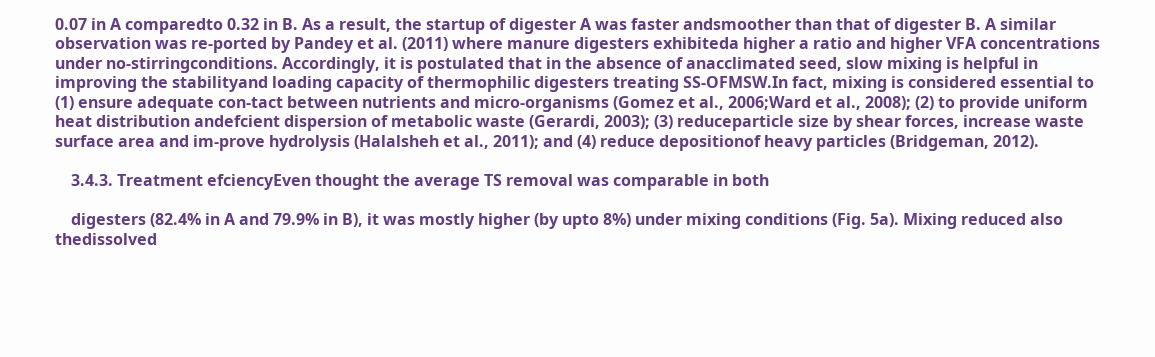0.07 in A comparedto 0.32 in B. As a result, the startup of digester A was faster andsmoother than that of digester B. A similar observation was re-ported by Pandey et al. (2011) where manure digesters exhibiteda higher a ratio and higher VFA concentrations under no-stirringconditions. Accordingly, it is postulated that in the absence of anacclimated seed, slow mixing is helpful in improving the stabilityand loading capacity of thermophilic digesters treating SS-OFMSW.In fact, mixing is considered essential to (1) ensure adequate con-tact between nutrients and micro-organisms (Gomez et al., 2006;Ward et al., 2008); (2) to provide uniform heat distribution andefcient dispersion of metabolic waste (Gerardi, 2003); (3) reduceparticle size by shear forces, increase waste surface area and im-prove hydrolysis (Halalsheh et al., 2011); and (4) reduce depositionof heavy particles (Bridgeman, 2012).

    3.4.3. Treatment efciencyEven thought the average TS removal was comparable in both

    digesters (82.4% in A and 79.9% in B), it was mostly higher (by upto 8%) under mixing conditions (Fig. 5a). Mixing reduced also thedissolved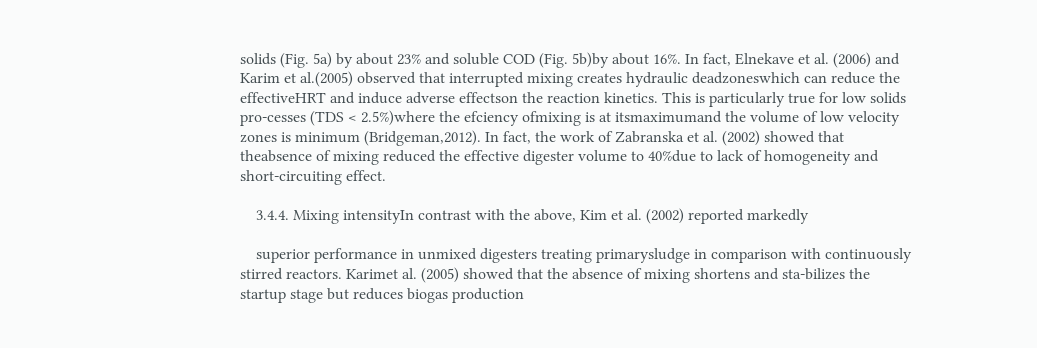solids (Fig. 5a) by about 23% and soluble COD (Fig. 5b)by about 16%. In fact, Elnekave et al. (2006) and Karim et al.(2005) observed that interrupted mixing creates hydraulic deadzoneswhich can reduce the effectiveHRT and induce adverse effectson the reaction kinetics. This is particularly true for low solids pro-cesses (TDS < 2.5%)where the efciency ofmixing is at itsmaximumand the volume of low velocity zones is minimum (Bridgeman,2012). In fact, the work of Zabranska et al. (2002) showed that theabsence of mixing reduced the effective digester volume to 40%due to lack of homogeneity and short-circuiting effect.

    3.4.4. Mixing intensityIn contrast with the above, Kim et al. (2002) reported markedly

    superior performance in unmixed digesters treating primarysludge in comparison with continuously stirred reactors. Karimet al. (2005) showed that the absence of mixing shortens and sta-bilizes the startup stage but reduces biogas production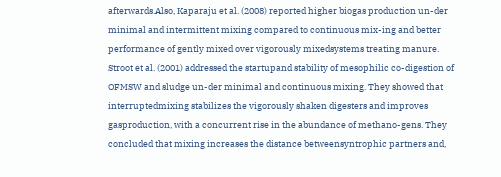afterwards.Also, Kaparaju et al. (2008) reported higher biogas production un-der minimal and intermittent mixing compared to continuous mix-ing and better performance of gently mixed over vigorously mixedsystems treating manure. Stroot et al. (2001) addressed the startupand stability of mesophilic co-digestion of OFMSW and sludge un-der minimal and continuous mixing. They showed that interruptedmixing stabilizes the vigorously shaken digesters and improves gasproduction, with a concurrent rise in the abundance of methano-gens. They concluded that mixing increases the distance betweensyntrophic partners and,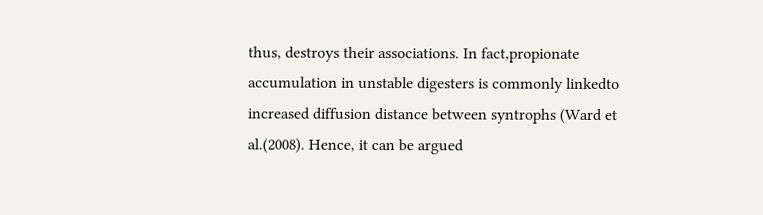thus, destroys their associations. In fact,propionate accumulation in unstable digesters is commonly linkedto increased diffusion distance between syntrophs (Ward et al.(2008). Hence, it can be argued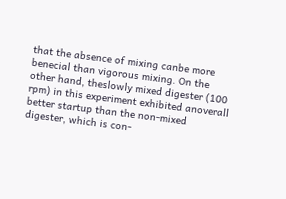that the absence of mixing canbe more benecial than vigorous mixing. On the other hand, theslowly mixed digester (100 rpm) in this experiment exhibited anoverall better startup than the non-mixed digester, which is con-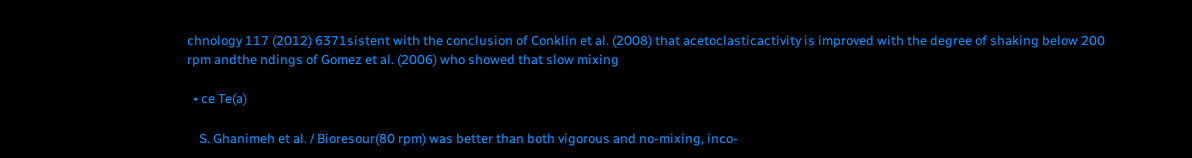chnology 117 (2012) 6371sistent with the conclusion of Conklin et al. (2008) that acetoclasticactivity is improved with the degree of shaking below 200 rpm andthe ndings of Gomez et al. (2006) who showed that slow mixing

  • ce Te(a)

    S. Ghanimeh et al. / Bioresour(80 rpm) was better than both vigorous and no-mixing, inco-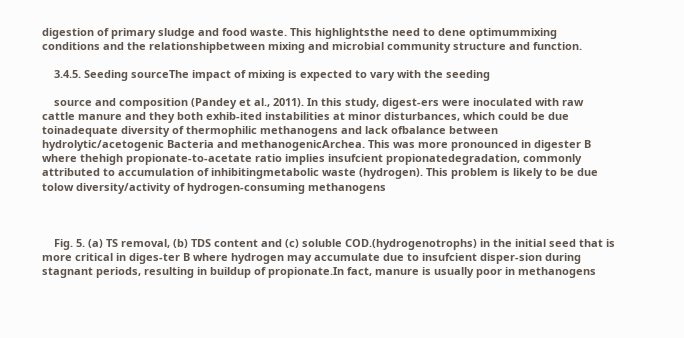digestion of primary sludge and food waste. This highlightsthe need to dene optimummixing conditions and the relationshipbetween mixing and microbial community structure and function.

    3.4.5. Seeding sourceThe impact of mixing is expected to vary with the seeding

    source and composition (Pandey et al., 2011). In this study, digest-ers were inoculated with raw cattle manure and they both exhib-ited instabilities at minor disturbances, which could be due toinadequate diversity of thermophilic methanogens and lack ofbalance between hydrolytic/acetogenic Bacteria and methanogenicArchea. This was more pronounced in digester B where thehigh propionate-to-acetate ratio implies insufcient propionatedegradation, commonly attributed to accumulation of inhibitingmetabolic waste (hydrogen). This problem is likely to be due tolow diversity/activity of hydrogen-consuming methanogens



    Fig. 5. (a) TS removal, (b) TDS content and (c) soluble COD.(hydrogenotrophs) in the initial seed that is more critical in diges-ter B where hydrogen may accumulate due to insufcient disper-sion during stagnant periods, resulting in buildup of propionate.In fact, manure is usually poor in methanogens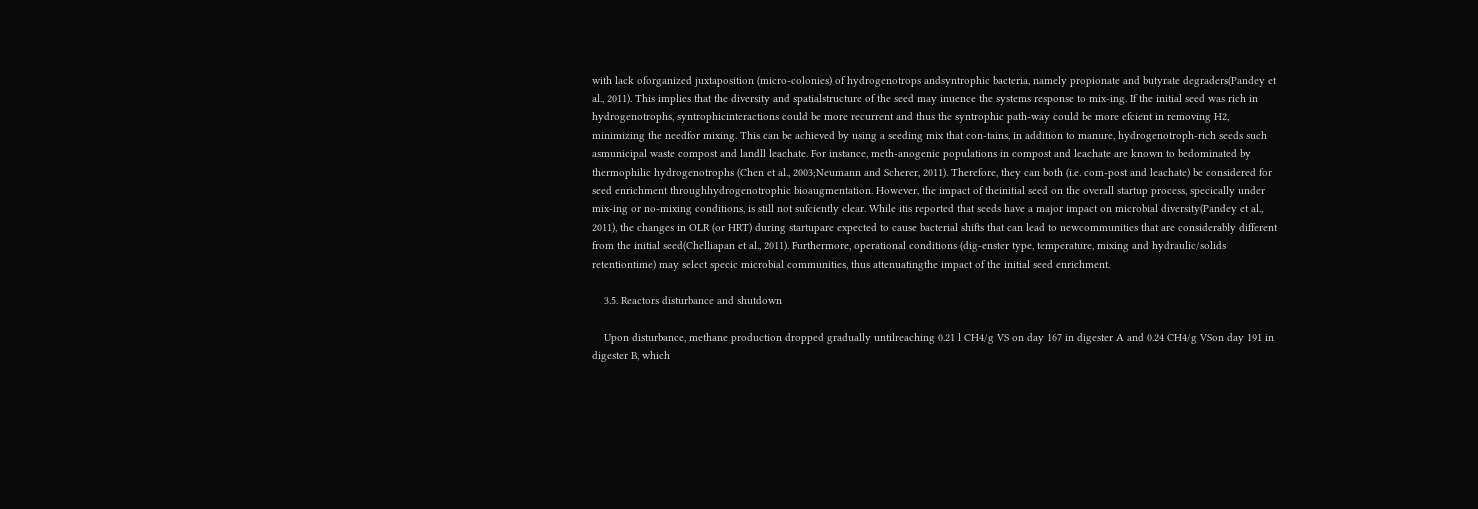with lack oforganized juxtaposition (micro-colonies) of hydrogenotrops andsyntrophic bacteria, namely propionate and butyrate degraders(Pandey et al., 2011). This implies that the diversity and spatialstructure of the seed may inuence the systems response to mix-ing. If the initial seed was rich in hydrogenotrophs, syntrophicinteractions could be more recurrent and thus the syntrophic path-way could be more efcient in removing H2, minimizing the needfor mixing. This can be achieved by using a seeding mix that con-tains, in addition to manure, hydrogenotroph-rich seeds such asmunicipal waste compost and landll leachate. For instance, meth-anogenic populations in compost and leachate are known to bedominated by thermophilic hydrogenotrophs (Chen et al., 2003;Neumann and Scherer, 2011). Therefore, they can both (i.e. com-post and leachate) be considered for seed enrichment throughhydrogenotrophic bioaugmentation. However, the impact of theinitial seed on the overall startup process, specically under mix-ing or no-mixing conditions, is still not sufciently clear. While itis reported that seeds have a major impact on microbial diversity(Pandey et al., 2011), the changes in OLR (or HRT) during startupare expected to cause bacterial shifts that can lead to newcommunities that are considerably different from the initial seed(Chelliapan et al., 2011). Furthermore, operational conditions (dig-enster type, temperature, mixing and hydraulic/solids retentiontime) may select specic microbial communities, thus attenuatingthe impact of the initial seed enrichment.

    3.5. Reactors disturbance and shutdown

    Upon disturbance, methane production dropped gradually untilreaching 0.21 l CH4/g VS on day 167 in digester A and 0.24 CH4/g VSon day 191 in digester B, which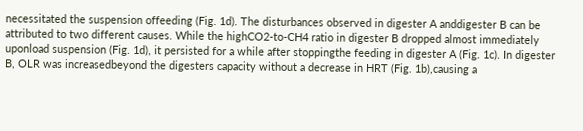necessitated the suspension offeeding (Fig. 1d). The disturbances observed in digester A anddigester B can be attributed to two different causes. While the highCO2-to-CH4 ratio in digester B dropped almost immediately uponload suspension (Fig. 1d), it persisted for a while after stoppingthe feeding in digester A (Fig. 1c). In digester B, OLR was increasedbeyond the digesters capacity without a decrease in HRT (Fig. 1b),causing a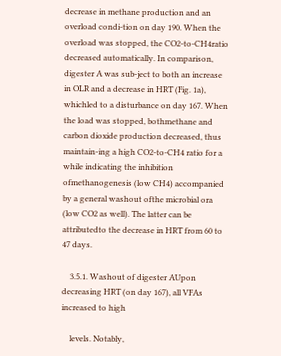decrease in methane production and an overload condi-tion on day 190. When the overload was stopped, the CO2-to-CH4ratio decreased automatically. In comparison, digester A was sub-ject to both an increase in OLR and a decrease in HRT (Fig. 1a), whichled to a disturbance on day 167. When the load was stopped, bothmethane and carbon dioxide production decreased, thus maintain-ing a high CO2-to-CH4 ratio for a while indicating the inhibition ofmethanogenesis (low CH4) accompanied by a general washout ofthe microbial ora (low CO2 as well). The latter can be attributedto the decrease in HRT from 60 to 47 days.

    3.5.1. Washout of digester AUpon decreasing HRT (on day 167), all VFAs increased to high

    levels. Notably,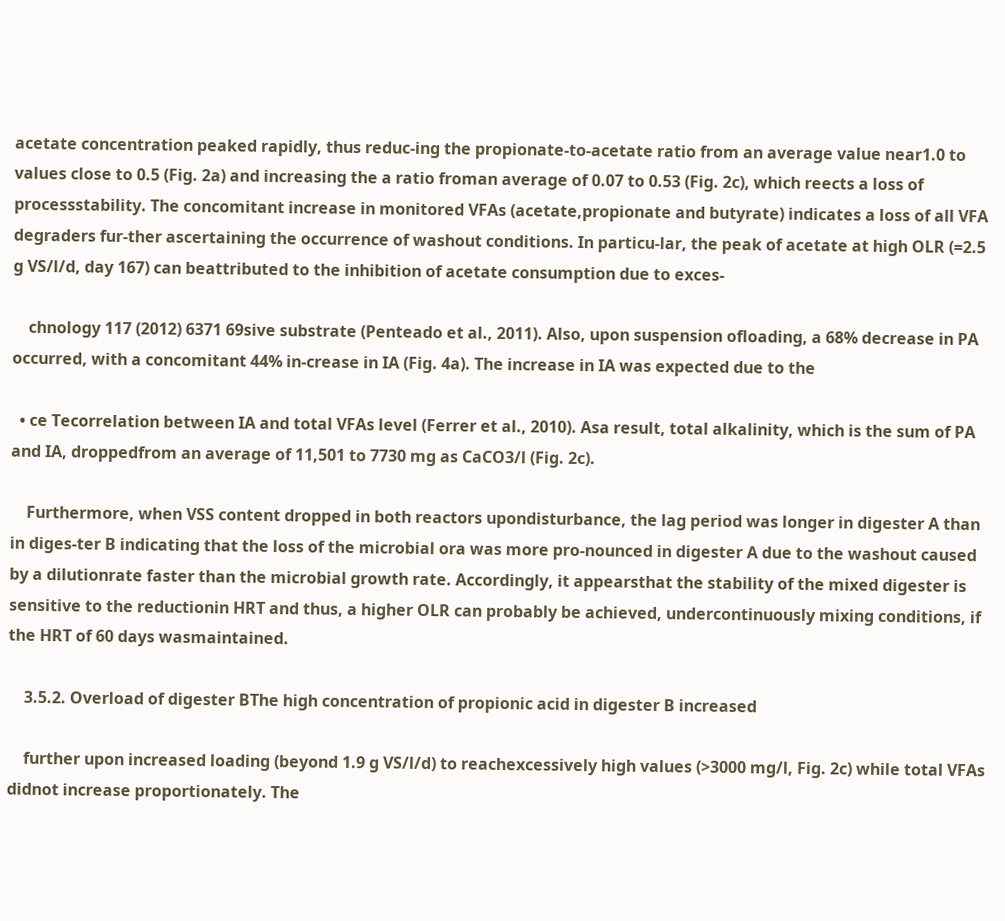acetate concentration peaked rapidly, thus reduc-ing the propionate-to-acetate ratio from an average value near1.0 to values close to 0.5 (Fig. 2a) and increasing the a ratio froman average of 0.07 to 0.53 (Fig. 2c), which reects a loss of processstability. The concomitant increase in monitored VFAs (acetate,propionate and butyrate) indicates a loss of all VFA degraders fur-ther ascertaining the occurrence of washout conditions. In particu-lar, the peak of acetate at high OLR (=2.5 g VS/l/d, day 167) can beattributed to the inhibition of acetate consumption due to exces-

    chnology 117 (2012) 6371 69sive substrate (Penteado et al., 2011). Also, upon suspension ofloading, a 68% decrease in PA occurred, with a concomitant 44% in-crease in IA (Fig. 4a). The increase in IA was expected due to the

  • ce Tecorrelation between IA and total VFAs level (Ferrer et al., 2010). Asa result, total alkalinity, which is the sum of PA and IA, droppedfrom an average of 11,501 to 7730 mg as CaCO3/l (Fig. 2c).

    Furthermore, when VSS content dropped in both reactors upondisturbance, the lag period was longer in digester A than in diges-ter B indicating that the loss of the microbial ora was more pro-nounced in digester A due to the washout caused by a dilutionrate faster than the microbial growth rate. Accordingly, it appearsthat the stability of the mixed digester is sensitive to the reductionin HRT and thus, a higher OLR can probably be achieved, undercontinuously mixing conditions, if the HRT of 60 days wasmaintained.

    3.5.2. Overload of digester BThe high concentration of propionic acid in digester B increased

    further upon increased loading (beyond 1.9 g VS/l/d) to reachexcessively high values (>3000 mg/l, Fig. 2c) while total VFAs didnot increase proportionately. The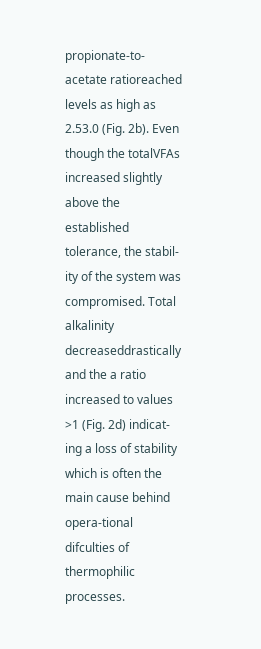propionate-to-acetate ratioreached levels as high as 2.53.0 (Fig. 2b). Even though the totalVFAs increased slightly above the established tolerance, the stabil-ity of the system was compromised. Total alkalinity decreaseddrastically and the a ratio increased to values >1 (Fig. 2d) indicat-ing a loss of stability which is often the main cause behind opera-tional difculties of thermophilic processes.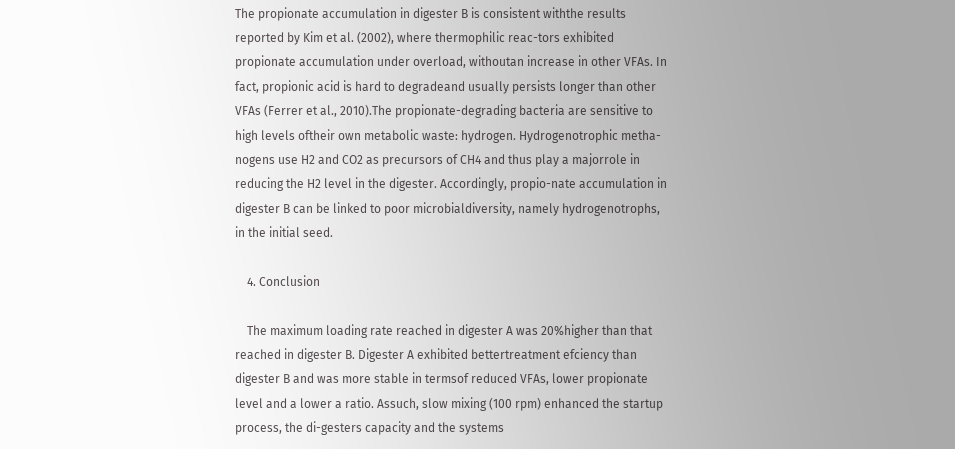The propionate accumulation in digester B is consistent withthe results reported by Kim et al. (2002), where thermophilic reac-tors exhibited propionate accumulation under overload, withoutan increase in other VFAs. In fact, propionic acid is hard to degradeand usually persists longer than other VFAs (Ferrer et al., 2010).The propionate-degrading bacteria are sensitive to high levels oftheir own metabolic waste: hydrogen. Hydrogenotrophic metha-nogens use H2 and CO2 as precursors of CH4 and thus play a majorrole in reducing the H2 level in the digester. Accordingly, propio-nate accumulation in digester B can be linked to poor microbialdiversity, namely hydrogenotrophs, in the initial seed.

    4. Conclusion

    The maximum loading rate reached in digester A was 20%higher than that reached in digester B. Digester A exhibited bettertreatment efciency than digester B and was more stable in termsof reduced VFAs, lower propionate level and a lower a ratio. Assuch, slow mixing (100 rpm) enhanced the startup process, the di-gesters capacity and the systems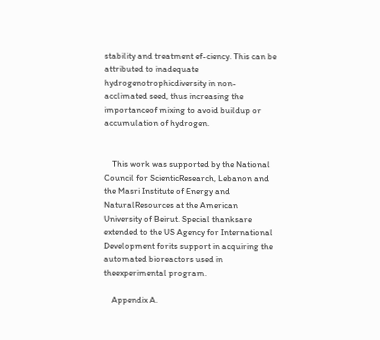stability and treatment ef-ciency. This can be attributed to inadequate hydrogenotrophicdiversity in non-acclimated seed, thus increasing the importanceof mixing to avoid buildup or accumulation of hydrogen.


    This work was supported by the National Council for ScienticResearch, Lebanon and the Masri Institute of Energy and NaturalResources at the American University of Beirut. Special thanksare extended to the US Agency for International Development forits support in acquiring the automated bioreactors used in theexperimental program.

    Appendix A.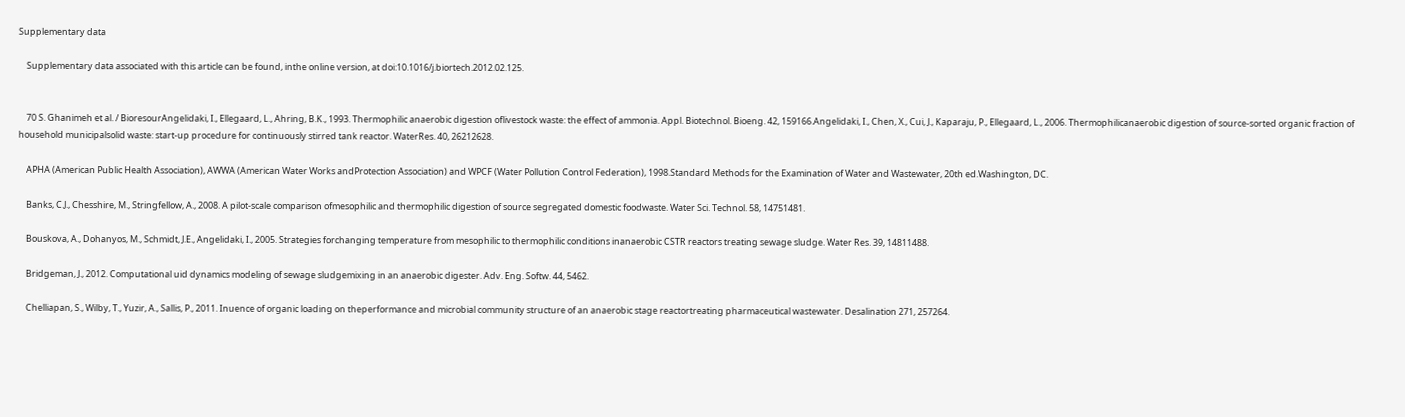Supplementary data

    Supplementary data associated with this article can be found, inthe online version, at doi:10.1016/j.biortech.2012.02.125.


    70 S. Ghanimeh et al. / BioresourAngelidaki, I., Ellegaard, L., Ahring, B.K., 1993. Thermophilic anaerobic digestion oflivestock waste: the effect of ammonia. Appl. Biotechnol. Bioeng. 42, 159166.Angelidaki, I., Chen, X., Cui, J., Kaparaju, P., Ellegaard, L., 2006. Thermophilicanaerobic digestion of source-sorted organic fraction of household municipalsolid waste: start-up procedure for continuously stirred tank reactor. WaterRes. 40, 26212628.

    APHA (American Public Health Association), AWWA (American Water Works andProtection Association) and WPCF (Water Pollution Control Federation), 1998.Standard Methods for the Examination of Water and Wastewater, 20th ed.Washington, DC.

    Banks, C.J., Chesshire, M., Stringfellow, A., 2008. A pilot-scale comparison ofmesophilic and thermophilic digestion of source segregated domestic foodwaste. Water Sci. Technol. 58, 14751481.

    Bouskova, A., Dohanyos, M., Schmidt, J.E., Angelidaki, I., 2005. Strategies forchanging temperature from mesophilic to thermophilic conditions inanaerobic CSTR reactors treating sewage sludge. Water Res. 39, 14811488.

    Bridgeman, J., 2012. Computational uid dynamics modeling of sewage sludgemixing in an anaerobic digester. Adv. Eng. Softw. 44, 5462.

    Chelliapan, S., Wilby, T., Yuzir, A., Sallis, P., 2011. Inuence of organic loading on theperformance and microbial community structure of an anaerobic stage reactortreating pharmaceutical wastewater. Desalination 271, 257264.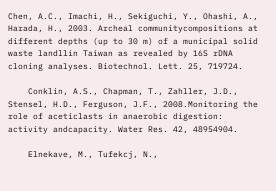Chen, A.C., Imachi, H., Sekiguchi, Y., Ohashi, A., Harada, H., 2003. Archeal communitycompositions at different depths (up to 30 m) of a municipal solid waste landllin Taiwan as revealed by 16S rDNA cloning analyses. Biotechnol. Lett. 25, 719724.

    Conklin, A.S., Chapman, T., Zahller, J.D., Stensel, H.D., Ferguson, J.F., 2008.Monitoring the role of aceticlasts in anaerobic digestion: activity andcapacity. Water Res. 42, 48954904.

    Elnekave, M., Tufekcj, N.,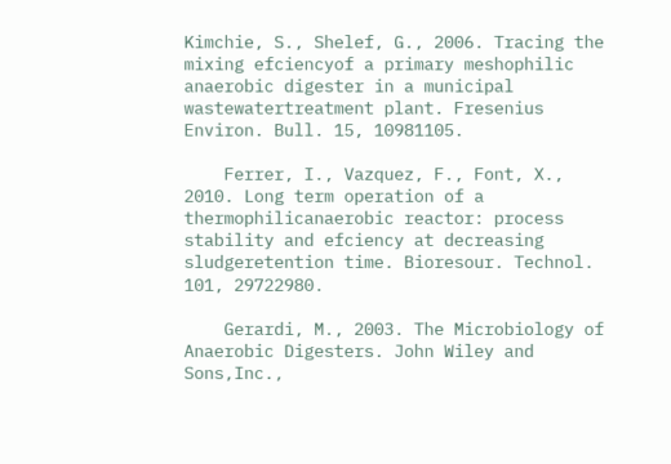Kimchie, S., Shelef, G., 2006. Tracing the mixing efciencyof a primary meshophilic anaerobic digester in a municipal wastewatertreatment plant. Fresenius Environ. Bull. 15, 10981105.

    Ferrer, I., Vazquez, F., Font, X., 2010. Long term operation of a thermophilicanaerobic reactor: process stability and efciency at decreasing sludgeretention time. Bioresour. Technol. 101, 29722980.

    Gerardi, M., 2003. The Microbiology of Anaerobic Digesters. John Wiley and Sons,Inc.,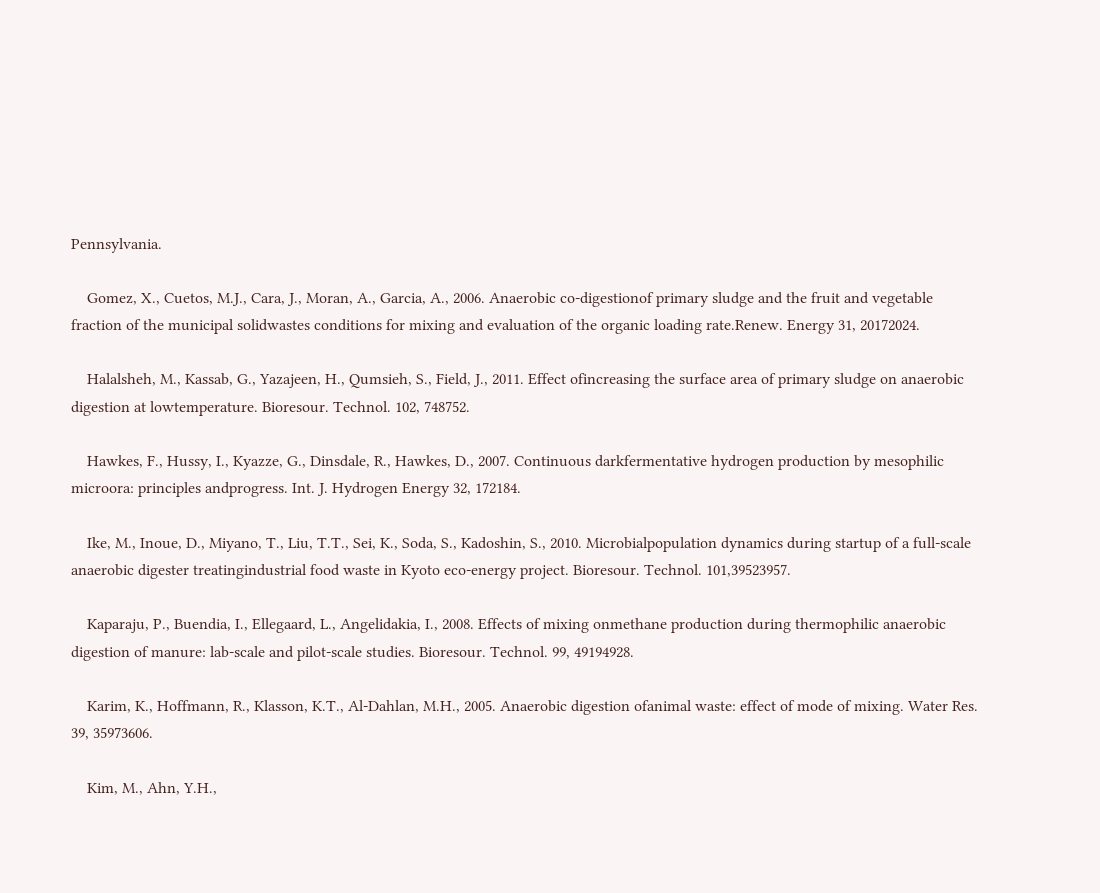Pennsylvania.

    Gomez, X., Cuetos, M.J., Cara, J., Moran, A., Garcia, A., 2006. Anaerobic co-digestionof primary sludge and the fruit and vegetable fraction of the municipal solidwastes conditions for mixing and evaluation of the organic loading rate.Renew. Energy 31, 20172024.

    Halalsheh, M., Kassab, G., Yazajeen, H., Qumsieh, S., Field, J., 2011. Effect ofincreasing the surface area of primary sludge on anaerobic digestion at lowtemperature. Bioresour. Technol. 102, 748752.

    Hawkes, F., Hussy, I., Kyazze, G., Dinsdale, R., Hawkes, D., 2007. Continuous darkfermentative hydrogen production by mesophilic microora: principles andprogress. Int. J. Hydrogen Energy 32, 172184.

    Ike, M., Inoue, D., Miyano, T., Liu, T.T., Sei, K., Soda, S., Kadoshin, S., 2010. Microbialpopulation dynamics during startup of a full-scale anaerobic digester treatingindustrial food waste in Kyoto eco-energy project. Bioresour. Technol. 101,39523957.

    Kaparaju, P., Buendia, I., Ellegaard, L., Angelidakia, I., 2008. Effects of mixing onmethane production during thermophilic anaerobic digestion of manure: lab-scale and pilot-scale studies. Bioresour. Technol. 99, 49194928.

    Karim, K., Hoffmann, R., Klasson, K.T., Al-Dahlan, M.H., 2005. Anaerobic digestion ofanimal waste: effect of mode of mixing. Water Res. 39, 35973606.

    Kim, M., Ahn, Y.H.,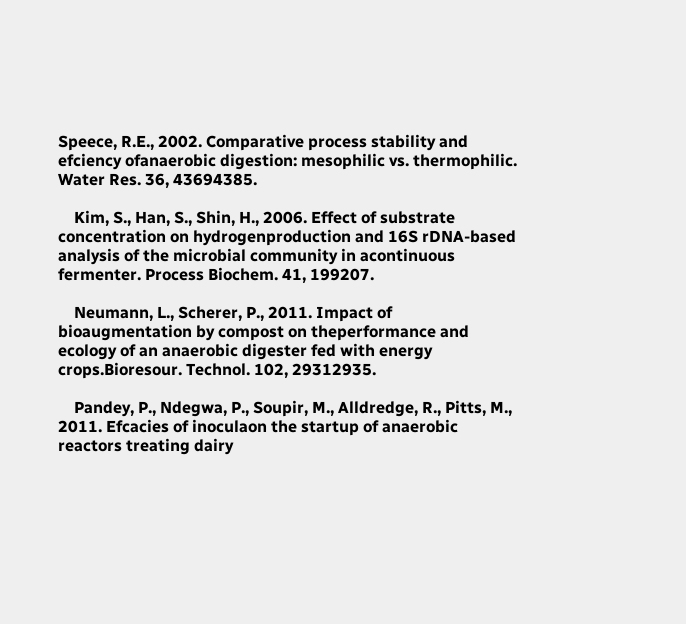Speece, R.E., 2002. Comparative process stability and efciency ofanaerobic digestion: mesophilic vs. thermophilic. Water Res. 36, 43694385.

    Kim, S., Han, S., Shin, H., 2006. Effect of substrate concentration on hydrogenproduction and 16S rDNA-based analysis of the microbial community in acontinuous fermenter. Process Biochem. 41, 199207.

    Neumann, L., Scherer, P., 2011. Impact of bioaugmentation by compost on theperformance and ecology of an anaerobic digester fed with energy crops.Bioresour. Technol. 102, 29312935.

    Pandey, P., Ndegwa, P., Soupir, M., Alldredge, R., Pitts, M., 2011. Efcacies of inoculaon the startup of anaerobic reactors treating dairy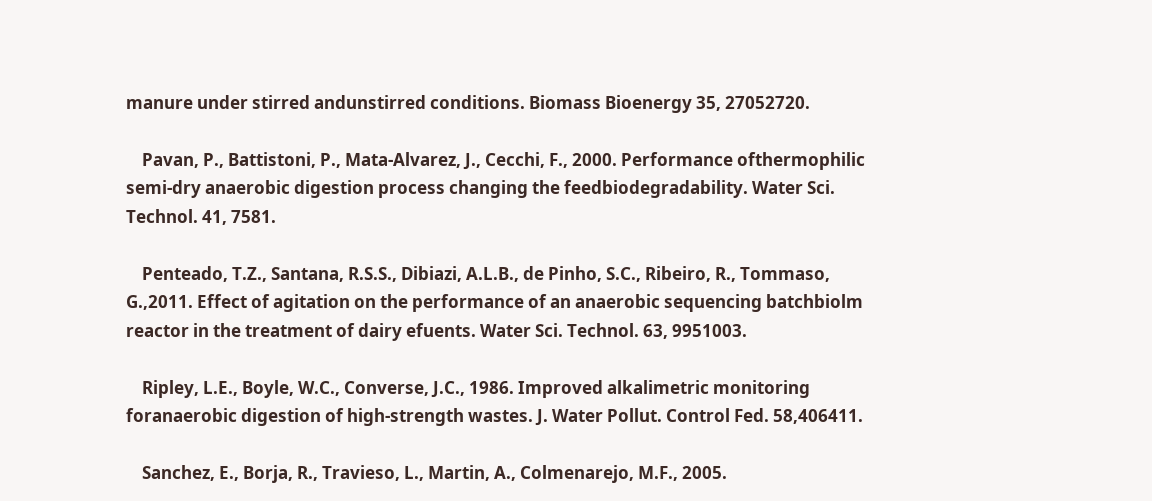manure under stirred andunstirred conditions. Biomass Bioenergy 35, 27052720.

    Pavan, P., Battistoni, P., Mata-Alvarez, J., Cecchi, F., 2000. Performance ofthermophilic semi-dry anaerobic digestion process changing the feedbiodegradability. Water Sci. Technol. 41, 7581.

    Penteado, T.Z., Santana, R.S.S., Dibiazi, A.L.B., de Pinho, S.C., Ribeiro, R., Tommaso, G.,2011. Effect of agitation on the performance of an anaerobic sequencing batchbiolm reactor in the treatment of dairy efuents. Water Sci. Technol. 63, 9951003.

    Ripley, L.E., Boyle, W.C., Converse, J.C., 1986. Improved alkalimetric monitoring foranaerobic digestion of high-strength wastes. J. Water Pollut. Control Fed. 58,406411.

    Sanchez, E., Borja, R., Travieso, L., Martin, A., Colmenarejo, M.F., 2005.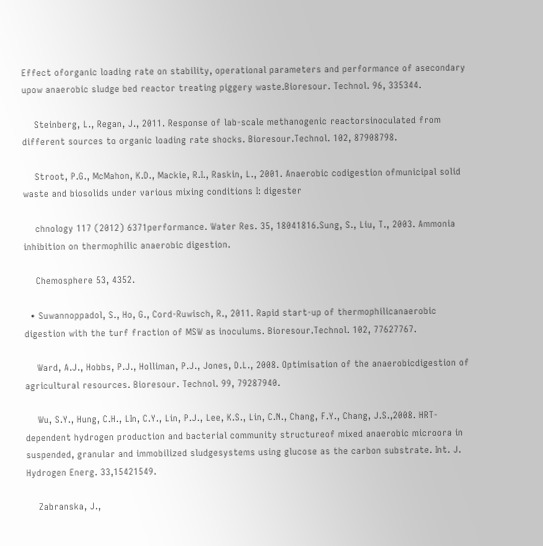Effect oforganic loading rate on stability, operational parameters and performance of asecondary upow anaerobic sludge bed reactor treating piggery waste.Bioresour. Technol. 96, 335344.

    Steinberg, L., Regan, J., 2011. Response of lab-scale methanogenic reactorsinoculated from different sources to organic loading rate shocks. Bioresour.Technol. 102, 87908798.

    Stroot, P.G., McMahon, K.D., Mackie, R.I., Raskin, L., 2001. Anaerobic codigestion ofmunicipal solid waste and biosolids under various mixing conditions I: digester

    chnology 117 (2012) 6371performance. Water Res. 35, 18041816.Sung, S., Liu, T., 2003. Ammonia inhibition on thermophilic anaerobic digestion.

    Chemosphere 53, 4352.

  • Suwannoppadol, S., Ho, G., Cord-Ruwisch, R., 2011. Rapid start-up of thermophilicanaerobic digestion with the turf fraction of MSW as inoculums. Bioresour.Technol. 102, 77627767.

    Ward, A.J., Hobbs, P.J., Holliman, P.J., Jones, D.L., 2008. Optimisation of the anaerobicdigestion of agricultural resources. Bioresour. Technol. 99, 79287940.

    Wu, S.Y., Hung, C.H., LIn, C.Y., Lin, P.J., Lee, K.S., Lin, C.N., Chang, F.Y., Chang, J.S.,2008. HRT-dependent hydrogen production and bacterial community structureof mixed anaerobic microora in suspended, granular and immobilized sludgesystems using glucose as the carbon substrate. Int. J. Hydrogen Energ. 33,15421549.

    Zabranska, J.,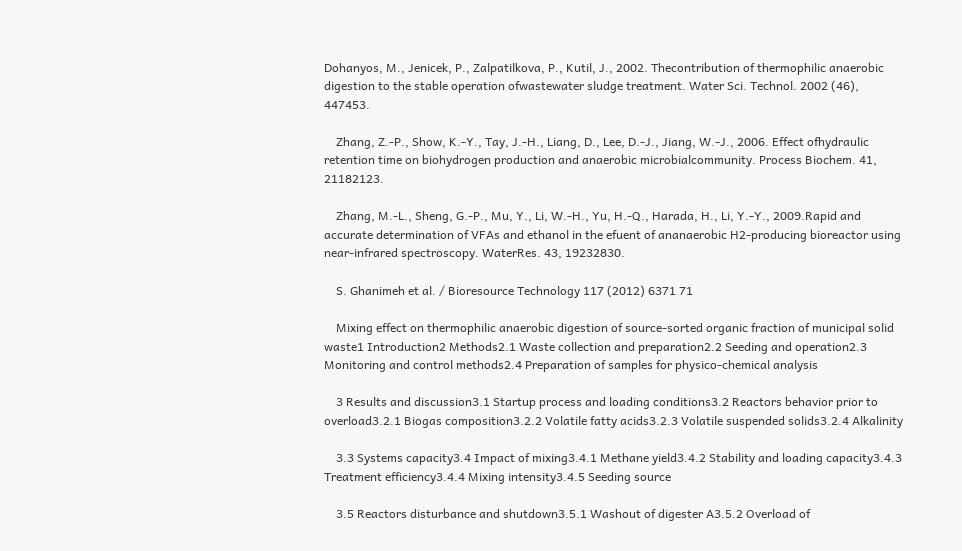Dohanyos, M., Jenicek, P., Zalpatilkova, P., Kutil, J., 2002. Thecontribution of thermophilic anaerobic digestion to the stable operation ofwastewater sludge treatment. Water Sci. Technol. 2002 (46), 447453.

    Zhang, Z.-P., Show, K.-Y., Tay, J.-H., Liang, D., Lee, D.-J., Jiang, W.-J., 2006. Effect ofhydraulic retention time on biohydrogen production and anaerobic microbialcommunity. Process Biochem. 41, 21182123.

    Zhang, M.-L., Sheng, G.-P., Mu, Y., Li, W.-H., Yu, H.-Q., Harada, H., Li, Y.-Y., 2009.Rapid and accurate determination of VFAs and ethanol in the efuent of ananaerobic H2-producing bioreactor using near-infrared spectroscopy. WaterRes. 43, 19232830.

    S. Ghanimeh et al. / Bioresource Technology 117 (2012) 6371 71

    Mixing effect on thermophilic anaerobic digestion of source-sorted organic fraction of municipal solid waste1 Introduction2 Methods2.1 Waste collection and preparation2.2 Seeding and operation2.3 Monitoring and control methods2.4 Preparation of samples for physico-chemical analysis

    3 Results and discussion3.1 Startup process and loading conditions3.2 Reactors behavior prior to overload3.2.1 Biogas composition3.2.2 Volatile fatty acids3.2.3 Volatile suspended solids3.2.4 Alkalinity

    3.3 Systems capacity3.4 Impact of mixing3.4.1 Methane yield3.4.2 Stability and loading capacity3.4.3 Treatment efficiency3.4.4 Mixing intensity3.4.5 Seeding source

    3.5 Reactors disturbance and shutdown3.5.1 Washout of digester A3.5.2 Overload of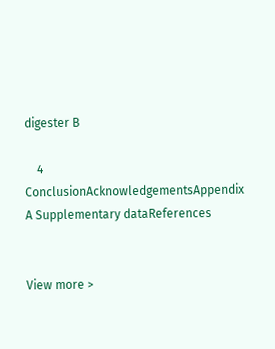digester B

    4 ConclusionAcknowledgementsAppendix A Supplementary dataReferences


View more >